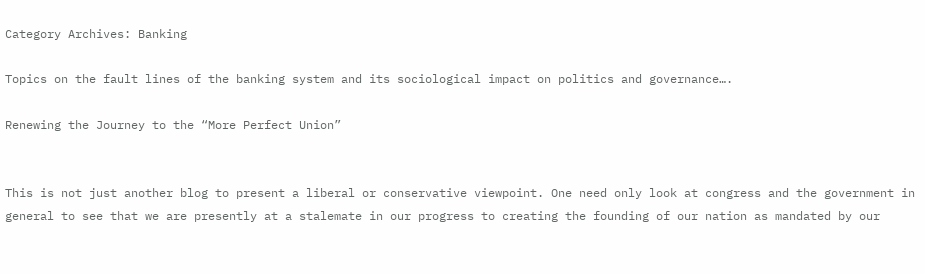Category Archives: Banking

Topics on the fault lines of the banking system and its sociological impact on politics and governance….

Renewing the Journey to the “More Perfect Union”


This is not just another blog to present a liberal or conservative viewpoint. One need only look at congress and the government in general to see that we are presently at a stalemate in our progress to creating the founding of our nation as mandated by our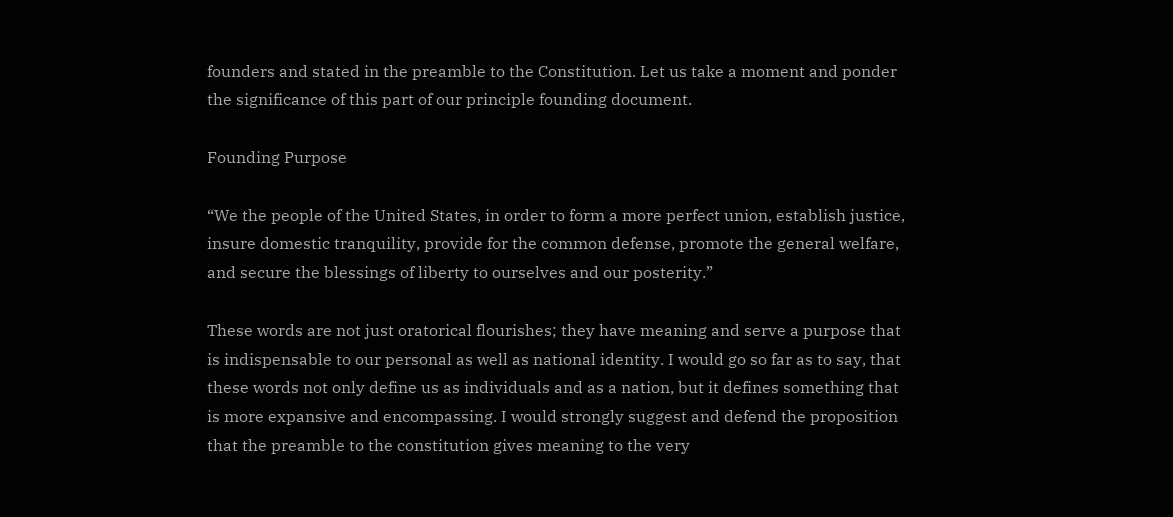founders and stated in the preamble to the Constitution. Let us take a moment and ponder the significance of this part of our principle founding document.

Founding Purpose

“We the people of the United States, in order to form a more perfect union, establish justice, insure domestic tranquility, provide for the common defense, promote the general welfare, and secure the blessings of liberty to ourselves and our posterity.”

These words are not just oratorical flourishes; they have meaning and serve a purpose that is indispensable to our personal as well as national identity. I would go so far as to say, that these words not only define us as individuals and as a nation, but it defines something that is more expansive and encompassing. I would strongly suggest and defend the proposition that the preamble to the constitution gives meaning to the very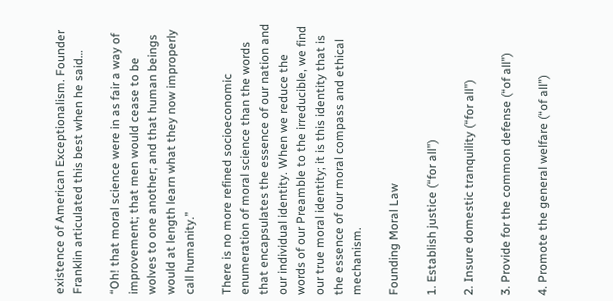existence of American Exceptionalism. Founder Franklin articulated this best when he said…

“Oh! that moral science were in as fair a way of improvement; that men would cease to be wolves to one another; and that human beings would at length learn what they now improperly call humanity.”

There is no more refined socioeconomic enumeration of moral science than the words that encapsulates the essence of our nation and our individual identity. When we reduce the words of our Preamble to the irreducible, we find our true moral identity; it is this identity that is the essence of our moral compass and ethical mechanism.

Founding Moral Law

1. Establish justice (“for all”)

2. Insure domestic tranquility (“for all”)

3. Provide for the common defense (“of all”)

4. Promote the general welfare (“of all”)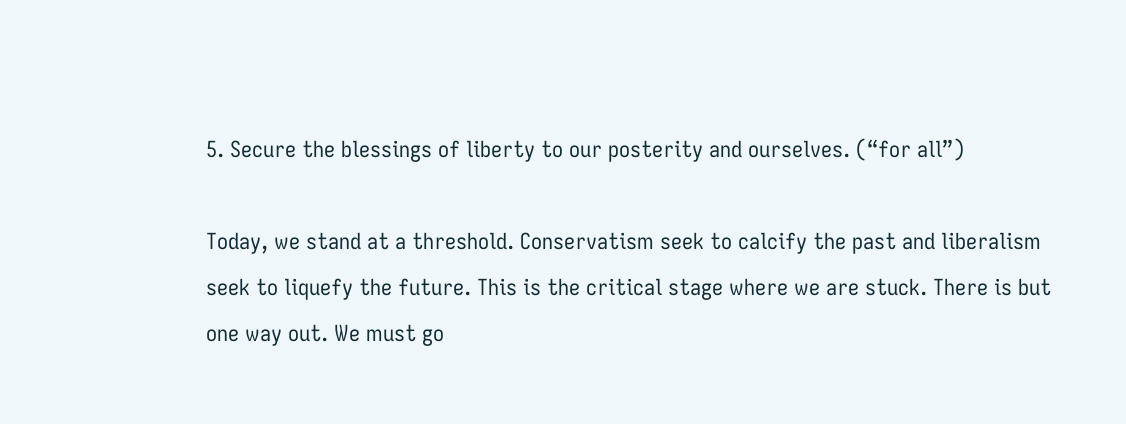5. Secure the blessings of liberty to our posterity and ourselves. (“for all”)

Today, we stand at a threshold. Conservatism seek to calcify the past and liberalism seek to liquefy the future. This is the critical stage where we are stuck. There is but one way out. We must go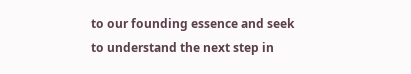to our founding essence and seek to understand the next step in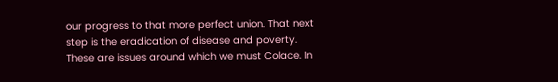our progress to that more perfect union. That next step is the eradication of disease and poverty. These are issues around which we must Colace. In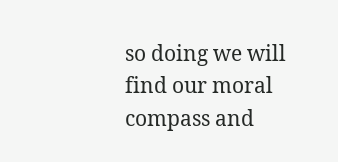so doing we will find our moral compass and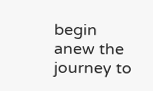begin anew the journey to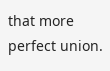that more perfect union.